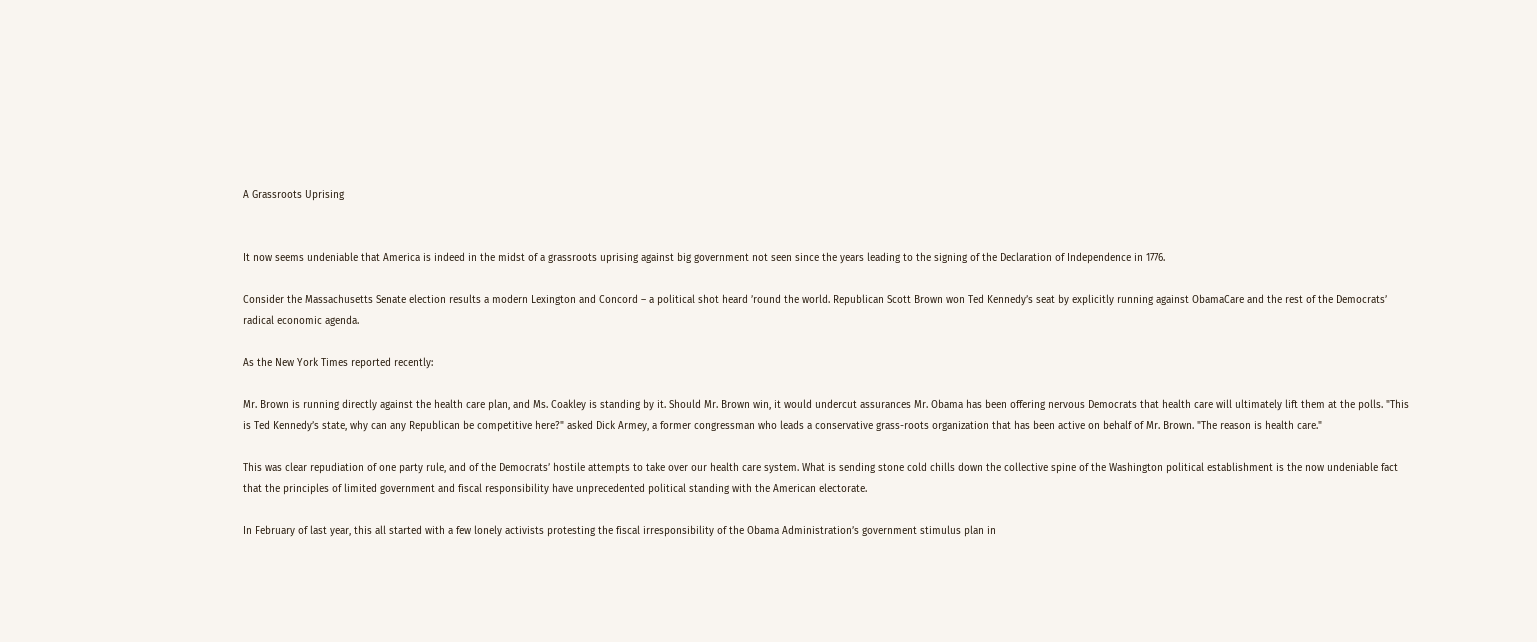A Grassroots Uprising


It now seems undeniable that America is indeed in the midst of a grassroots uprising against big government not seen since the years leading to the signing of the Declaration of Independence in 1776.

Consider the Massachusetts Senate election results a modern Lexington and Concord – a political shot heard ’round the world. Republican Scott Brown won Ted Kennedy’s seat by explicitly running against ObamaCare and the rest of the Democrats’ radical economic agenda.

As the New York Times reported recently:

Mr. Brown is running directly against the health care plan, and Ms. Coakley is standing by it. Should Mr. Brown win, it would undercut assurances Mr. Obama has been offering nervous Democrats that health care will ultimately lift them at the polls. "This is Ted Kennedy’s state, why can any Republican be competitive here?" asked Dick Armey, a former congressman who leads a conservative grass-roots organization that has been active on behalf of Mr. Brown. "The reason is health care."

This was clear repudiation of one party rule, and of the Democrats’ hostile attempts to take over our health care system. What is sending stone cold chills down the collective spine of the Washington political establishment is the now undeniable fact that the principles of limited government and fiscal responsibility have unprecedented political standing with the American electorate.

In February of last year, this all started with a few lonely activists protesting the fiscal irresponsibility of the Obama Administration’s government stimulus plan in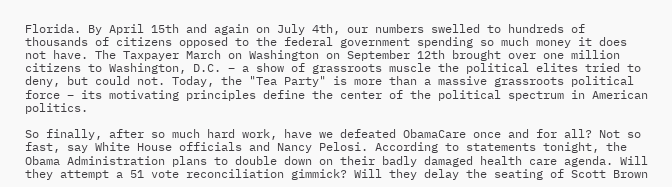Florida. By April 15th and again on July 4th, our numbers swelled to hundreds of thousands of citizens opposed to the federal government spending so much money it does not have. The Taxpayer March on Washington on September 12th brought over one million citizens to Washington, D.C. – a show of grassroots muscle the political elites tried to deny, but could not. Today, the "Tea Party" is more than a massive grassroots political force – its motivating principles define the center of the political spectrum in American politics.

So finally, after so much hard work, have we defeated ObamaCare once and for all? Not so fast, say White House officials and Nancy Pelosi. According to statements tonight, the Obama Administration plans to double down on their badly damaged health care agenda. Will they attempt a 51 vote reconciliation gimmick? Will they delay the seating of Scott Brown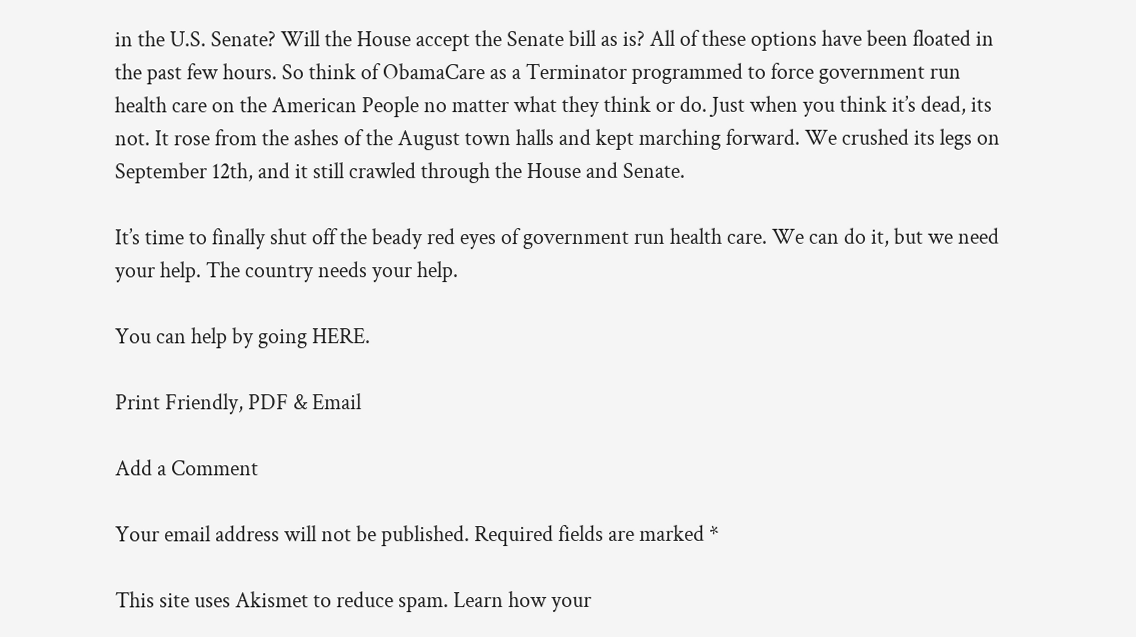in the U.S. Senate? Will the House accept the Senate bill as is? All of these options have been floated in the past few hours. So think of ObamaCare as a Terminator programmed to force government run health care on the American People no matter what they think or do. Just when you think it’s dead, its not. It rose from the ashes of the August town halls and kept marching forward. We crushed its legs on September 12th, and it still crawled through the House and Senate.

It’s time to finally shut off the beady red eyes of government run health care. We can do it, but we need your help. The country needs your help.

You can help by going HERE.

Print Friendly, PDF & Email

Add a Comment

Your email address will not be published. Required fields are marked *

This site uses Akismet to reduce spam. Learn how your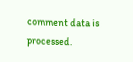comment data is processed.